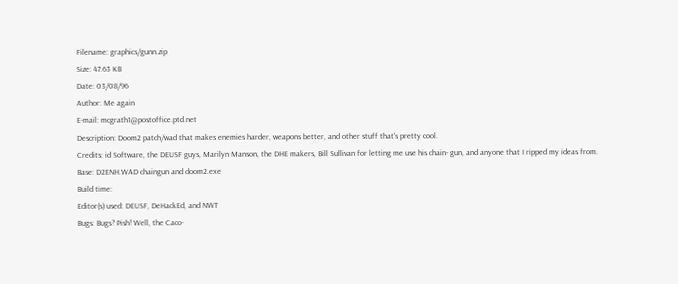Filename: graphics/gunn.zip
Size: 47.63 KB
Date: 03/08/96
Author: Me again
E-mail: mcgrath1@postoffice.ptd.net
Description: Doom2 patch/wad that makes enemies harder, weapons better, and other stuff that's pretty cool.
Credits: id Software, the DEUSF guys, Marilyn Manson, the DHE makers, Bill Sullivan for letting me use his chain- gun, and anyone that I ripped my ideas from.
Base: D2ENH.WAD chaingun and doom2.exe
Build time:
Editor(s) used: DEUSF, DeHackEd, and NWT
Bugs: Bugs? Pish! Well, the Caco-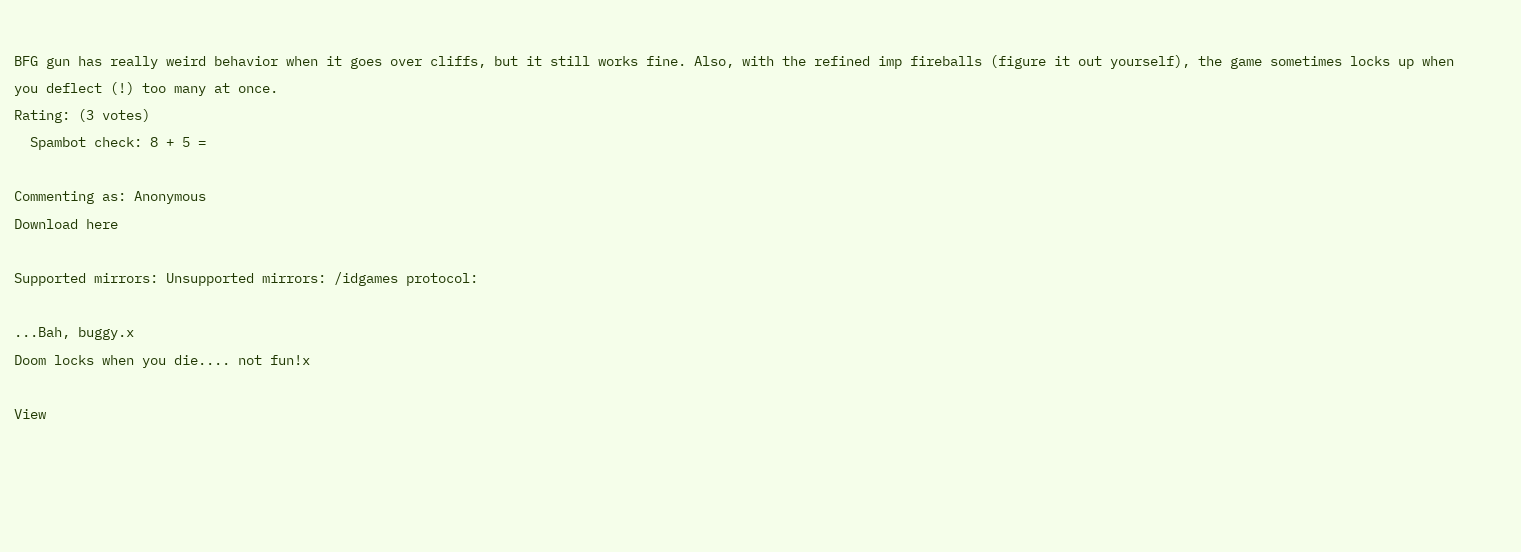BFG gun has really weird behavior when it goes over cliffs, but it still works fine. Also, with the refined imp fireballs (figure it out yourself), the game sometimes locks up when you deflect (!) too many at once.
Rating: (3 votes)
  Spambot check: 8 + 5 =

Commenting as: Anonymous
Download here

Supported mirrors: Unsupported mirrors: /idgames protocol:

...Bah, buggy.x
Doom locks when you die.... not fun!x

View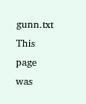gunn.txt
This page was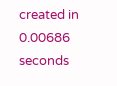created in 0.00686 seconds